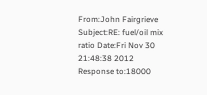From:John Fairgrieve
Subject:RE: fuel/oil mix ratio Date:Fri Nov 30 21:48:38 2012
Response to:18000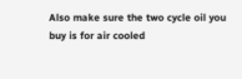Also make sure the two cycle oil you buy is for air cooled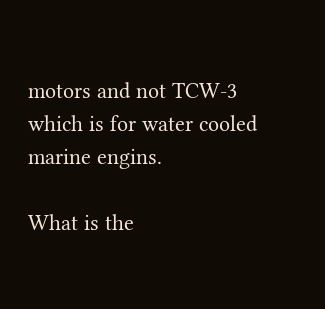motors and not TCW-3 which is for water cooled marine engins.

What is the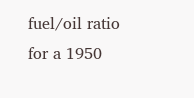fuel/oil ratio for a 1950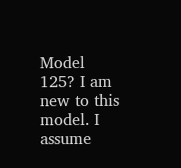Model 125? I am new to this model. I assume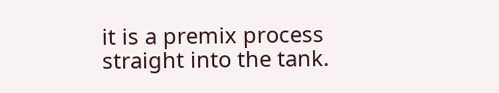it is a premix process straight into the tank.